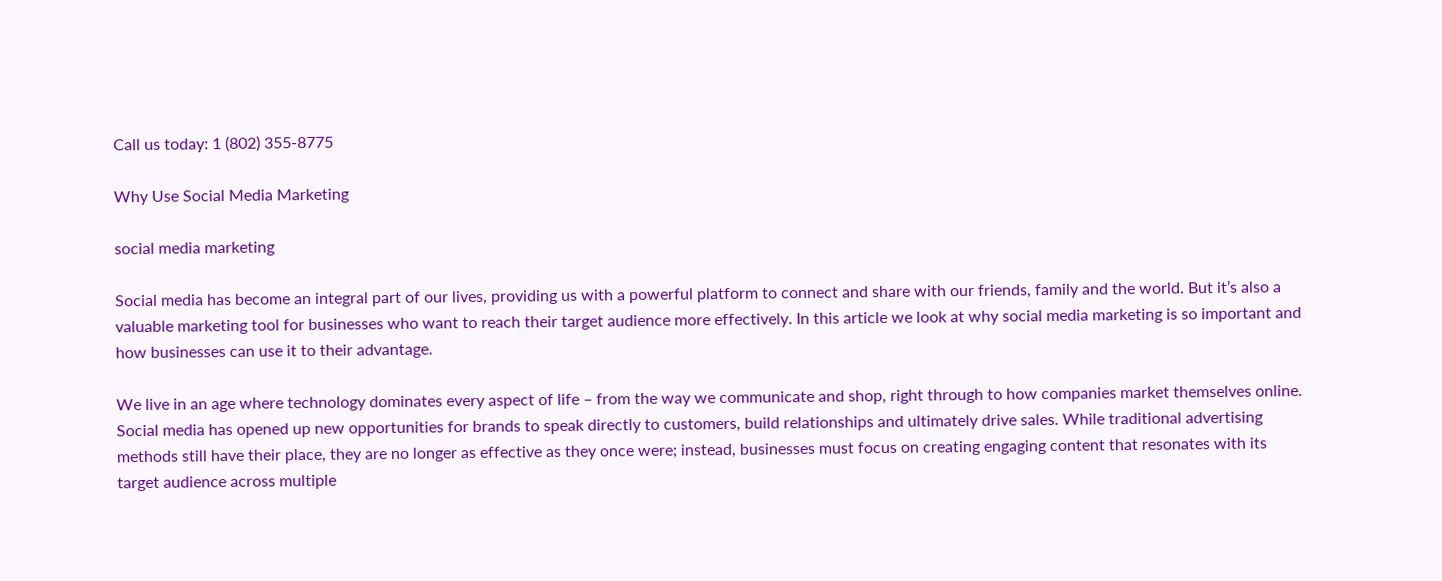Call us today: 1 (802) 355-8775

Why Use Social Media Marketing

social media marketing

Social media has become an integral part of our lives, providing us with a powerful platform to connect and share with our friends, family and the world. But it’s also a valuable marketing tool for businesses who want to reach their target audience more effectively. In this article we look at why social media marketing is so important and how businesses can use it to their advantage.

We live in an age where technology dominates every aspect of life – from the way we communicate and shop, right through to how companies market themselves online. Social media has opened up new opportunities for brands to speak directly to customers, build relationships and ultimately drive sales. While traditional advertising methods still have their place, they are no longer as effective as they once were; instead, businesses must focus on creating engaging content that resonates with its target audience across multiple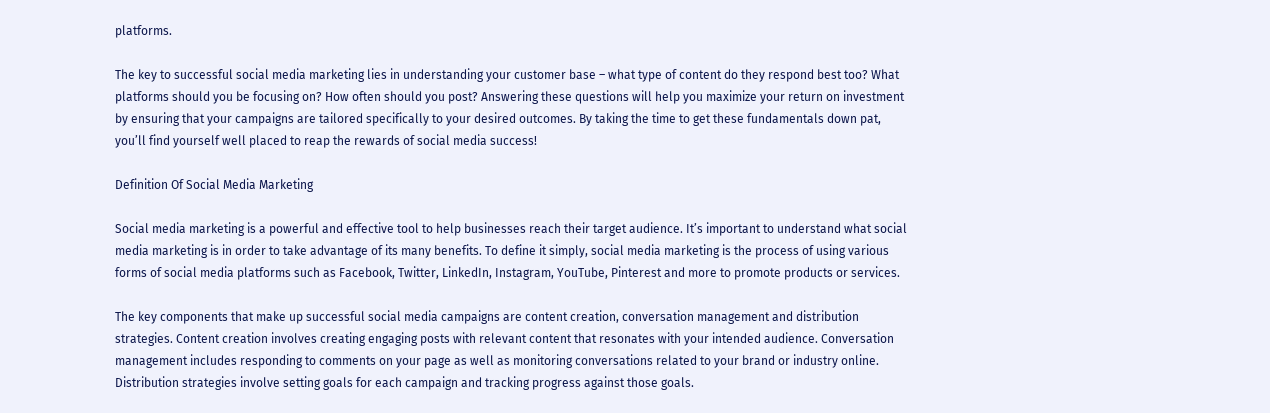platforms.

The key to successful social media marketing lies in understanding your customer base – what type of content do they respond best too? What platforms should you be focusing on? How often should you post? Answering these questions will help you maximize your return on investment by ensuring that your campaigns are tailored specifically to your desired outcomes. By taking the time to get these fundamentals down pat, you’ll find yourself well placed to reap the rewards of social media success!

Definition Of Social Media Marketing

Social media marketing is a powerful and effective tool to help businesses reach their target audience. It’s important to understand what social media marketing is in order to take advantage of its many benefits. To define it simply, social media marketing is the process of using various forms of social media platforms such as Facebook, Twitter, LinkedIn, Instagram, YouTube, Pinterest and more to promote products or services.

The key components that make up successful social media campaigns are content creation, conversation management and distribution strategies. Content creation involves creating engaging posts with relevant content that resonates with your intended audience. Conversation management includes responding to comments on your page as well as monitoring conversations related to your brand or industry online. Distribution strategies involve setting goals for each campaign and tracking progress against those goals.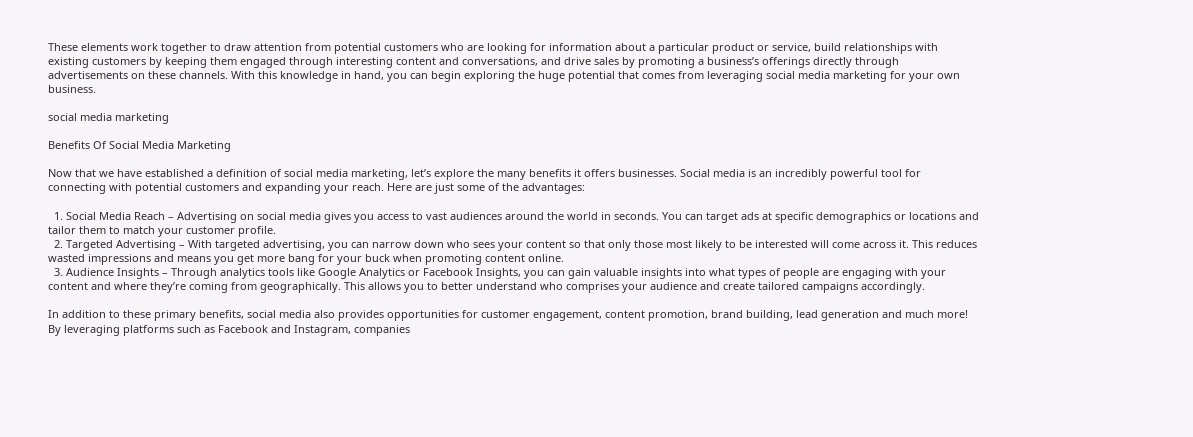These elements work together to draw attention from potential customers who are looking for information about a particular product or service, build relationships with existing customers by keeping them engaged through interesting content and conversations, and drive sales by promoting a business’s offerings directly through advertisements on these channels. With this knowledge in hand, you can begin exploring the huge potential that comes from leveraging social media marketing for your own business.

social media marketing

Benefits Of Social Media Marketing

Now that we have established a definition of social media marketing, let’s explore the many benefits it offers businesses. Social media is an incredibly powerful tool for connecting with potential customers and expanding your reach. Here are just some of the advantages:

  1. Social Media Reach – Advertising on social media gives you access to vast audiences around the world in seconds. You can target ads at specific demographics or locations and tailor them to match your customer profile.
  2. Targeted Advertising – With targeted advertising, you can narrow down who sees your content so that only those most likely to be interested will come across it. This reduces wasted impressions and means you get more bang for your buck when promoting content online.
  3. Audience Insights – Through analytics tools like Google Analytics or Facebook Insights, you can gain valuable insights into what types of people are engaging with your content and where they’re coming from geographically. This allows you to better understand who comprises your audience and create tailored campaigns accordingly.

In addition to these primary benefits, social media also provides opportunities for customer engagement, content promotion, brand building, lead generation and much more! By leveraging platforms such as Facebook and Instagram, companies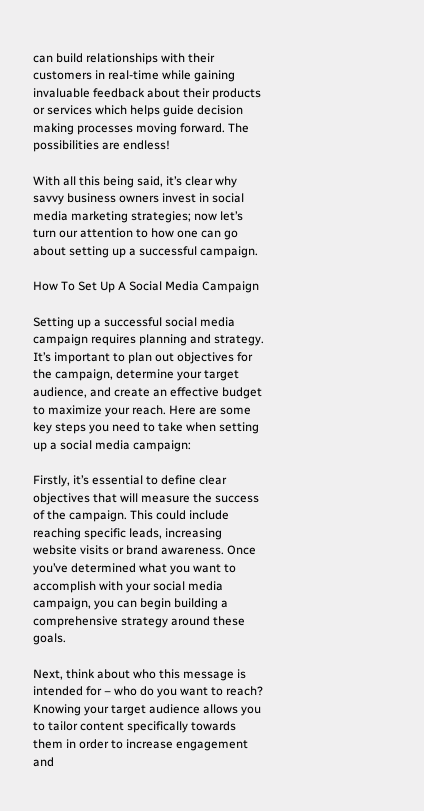can build relationships with their customers in real-time while gaining invaluable feedback about their products or services which helps guide decision making processes moving forward. The possibilities are endless!

With all this being said, it’s clear why savvy business owners invest in social media marketing strategies; now let’s turn our attention to how one can go about setting up a successful campaign.

How To Set Up A Social Media Campaign

Setting up a successful social media campaign requires planning and strategy. It’s important to plan out objectives for the campaign, determine your target audience, and create an effective budget to maximize your reach. Here are some key steps you need to take when setting up a social media campaign:

Firstly, it’s essential to define clear objectives that will measure the success of the campaign. This could include reaching specific leads, increasing website visits or brand awareness. Once you’ve determined what you want to accomplish with your social media campaign, you can begin building a comprehensive strategy around these goals.

Next, think about who this message is intended for – who do you want to reach? Knowing your target audience allows you to tailor content specifically towards them in order to increase engagement and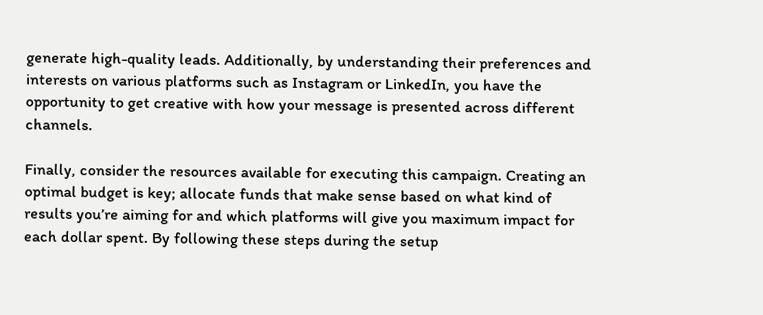generate high-quality leads. Additionally, by understanding their preferences and interests on various platforms such as Instagram or LinkedIn, you have the opportunity to get creative with how your message is presented across different channels.

Finally, consider the resources available for executing this campaign. Creating an optimal budget is key; allocate funds that make sense based on what kind of results you’re aiming for and which platforms will give you maximum impact for each dollar spent. By following these steps during the setup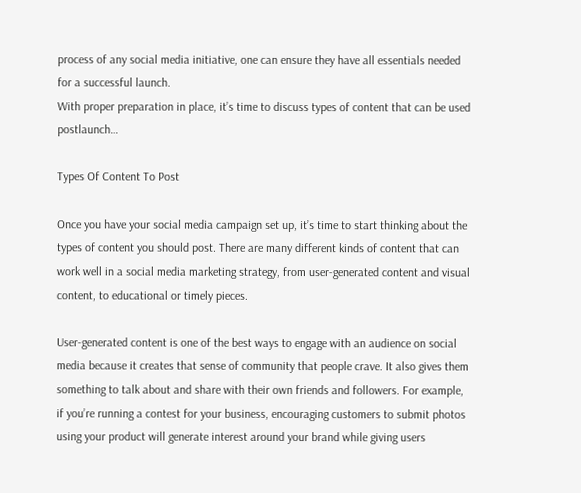process of any social media initiative, one can ensure they have all essentials needed for a successful launch.
With proper preparation in place, it’s time to discuss types of content that can be used postlaunch…

Types Of Content To Post

Once you have your social media campaign set up, it’s time to start thinking about the types of content you should post. There are many different kinds of content that can work well in a social media marketing strategy, from user-generated content and visual content, to educational or timely pieces.

User-generated content is one of the best ways to engage with an audience on social media because it creates that sense of community that people crave. It also gives them something to talk about and share with their own friends and followers. For example, if you’re running a contest for your business, encouraging customers to submit photos using your product will generate interest around your brand while giving users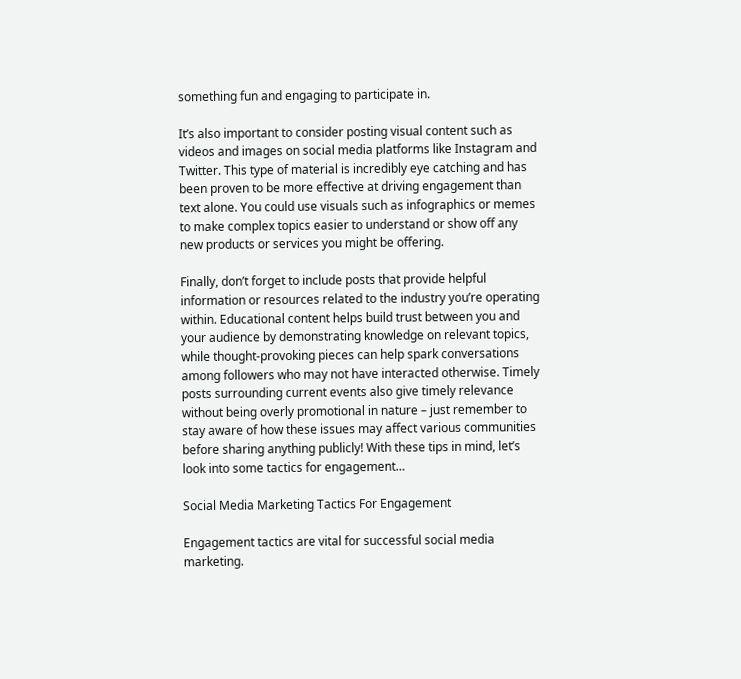something fun and engaging to participate in.

It’s also important to consider posting visual content such as videos and images on social media platforms like Instagram and Twitter. This type of material is incredibly eye catching and has been proven to be more effective at driving engagement than text alone. You could use visuals such as infographics or memes to make complex topics easier to understand or show off any new products or services you might be offering.

Finally, don’t forget to include posts that provide helpful information or resources related to the industry you’re operating within. Educational content helps build trust between you and your audience by demonstrating knowledge on relevant topics, while thought-provoking pieces can help spark conversations among followers who may not have interacted otherwise. Timely posts surrounding current events also give timely relevance without being overly promotional in nature – just remember to stay aware of how these issues may affect various communities before sharing anything publicly! With these tips in mind, let’s look into some tactics for engagement…

Social Media Marketing Tactics For Engagement

Engagement tactics are vital for successful social media marketing.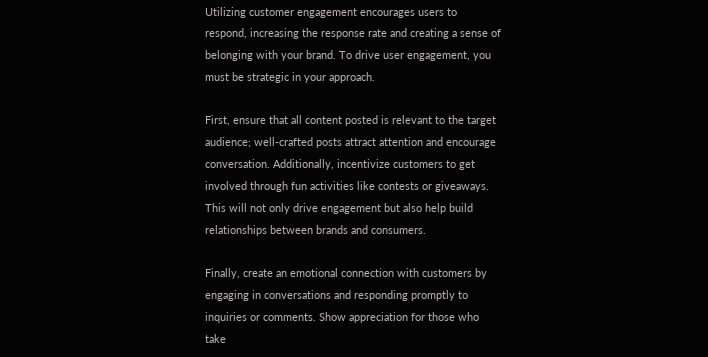Utilizing customer engagement encourages users to respond, increasing the response rate and creating a sense of belonging with your brand. To drive user engagement, you must be strategic in your approach.

First, ensure that all content posted is relevant to the target audience; well-crafted posts attract attention and encourage conversation. Additionally, incentivize customers to get involved through fun activities like contests or giveaways. This will not only drive engagement but also help build relationships between brands and consumers.

Finally, create an emotional connection with customers by engaging in conversations and responding promptly to inquiries or comments. Show appreciation for those who take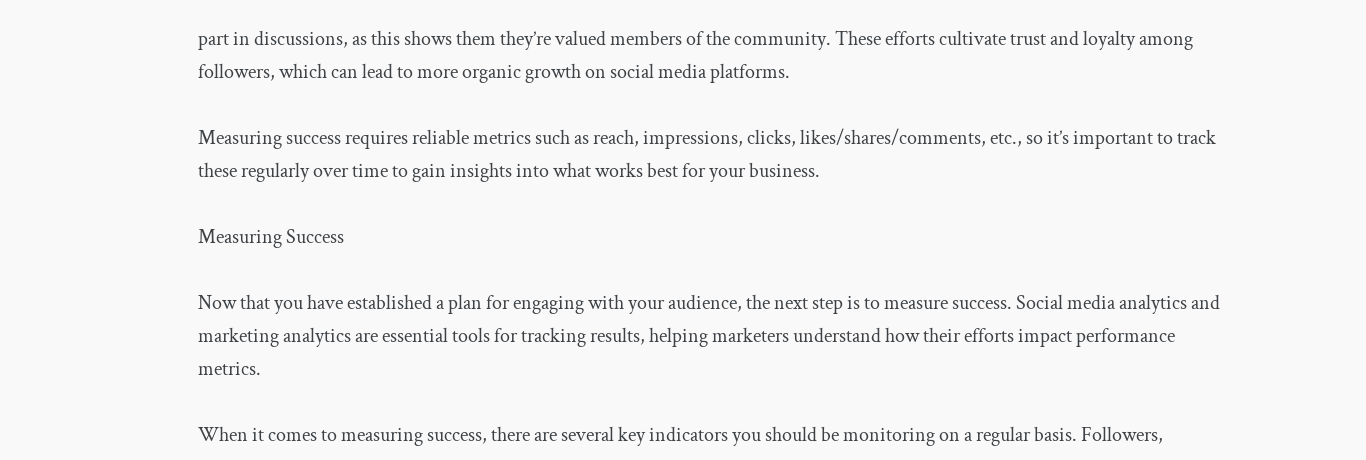part in discussions, as this shows them they’re valued members of the community. These efforts cultivate trust and loyalty among followers, which can lead to more organic growth on social media platforms.

Measuring success requires reliable metrics such as reach, impressions, clicks, likes/shares/comments, etc., so it’s important to track these regularly over time to gain insights into what works best for your business.

Measuring Success

Now that you have established a plan for engaging with your audience, the next step is to measure success. Social media analytics and marketing analytics are essential tools for tracking results, helping marketers understand how their efforts impact performance metrics.

When it comes to measuring success, there are several key indicators you should be monitoring on a regular basis. Followers,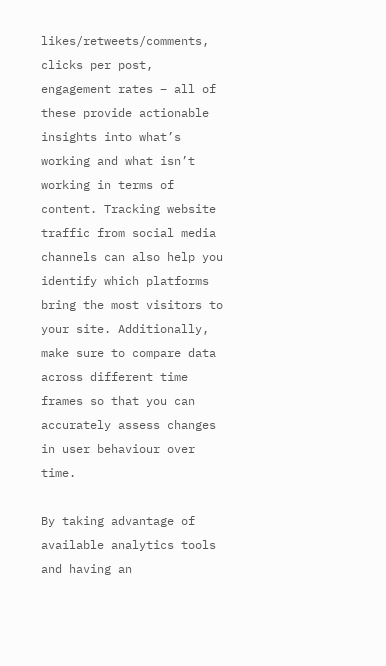likes/retweets/comments, clicks per post, engagement rates – all of these provide actionable insights into what’s working and what isn’t working in terms of content. Tracking website traffic from social media channels can also help you identify which platforms bring the most visitors to your site. Additionally, make sure to compare data across different time frames so that you can accurately assess changes in user behaviour over time.

By taking advantage of available analytics tools and having an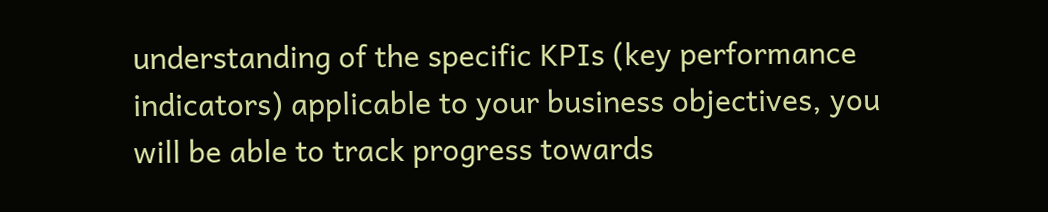understanding of the specific KPIs (key performance indicators) applicable to your business objectives, you will be able to track progress towards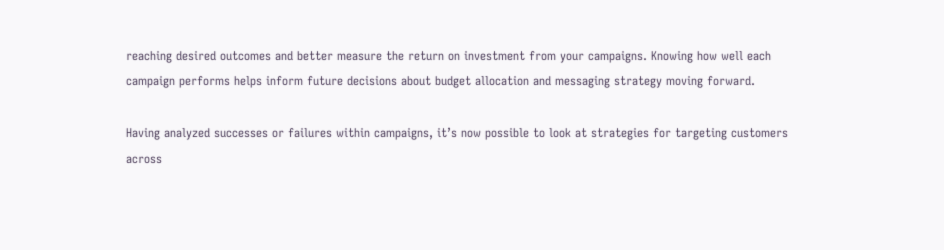reaching desired outcomes and better measure the return on investment from your campaigns. Knowing how well each campaign performs helps inform future decisions about budget allocation and messaging strategy moving forward.

Having analyzed successes or failures within campaigns, it’s now possible to look at strategies for targeting customers across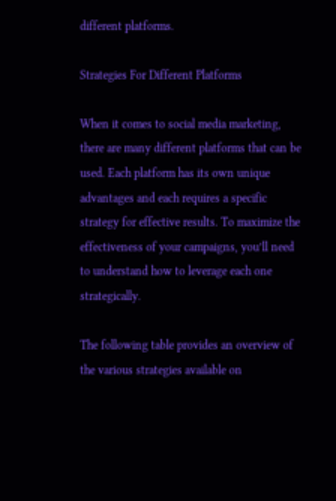different platforms.

Strategies For Different Platforms

When it comes to social media marketing, there are many different platforms that can be used. Each platform has its own unique advantages and each requires a specific strategy for effective results. To maximize the effectiveness of your campaigns, you’ll need to understand how to leverage each one strategically.

The following table provides an overview of the various strategies available on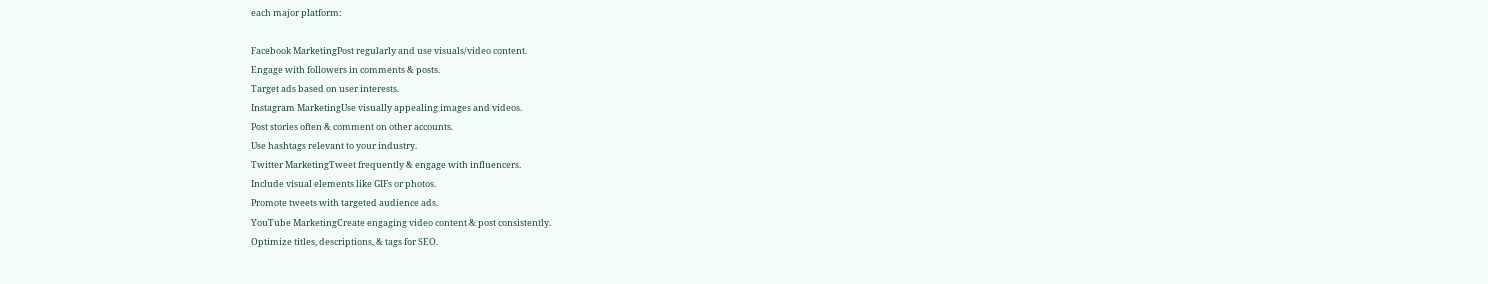each major platform:

Facebook MarketingPost regularly and use visuals/video content.
Engage with followers in comments & posts.
Target ads based on user interests.
Instagram MarketingUse visually appealing images and videos.
Post stories often & comment on other accounts.
Use hashtags relevant to your industry.
Twitter MarketingTweet frequently & engage with influencers.
Include visual elements like GIFs or photos.
Promote tweets with targeted audience ads.
YouTube MarketingCreate engaging video content & post consistently.
Optimize titles, descriptions, & tags for SEO.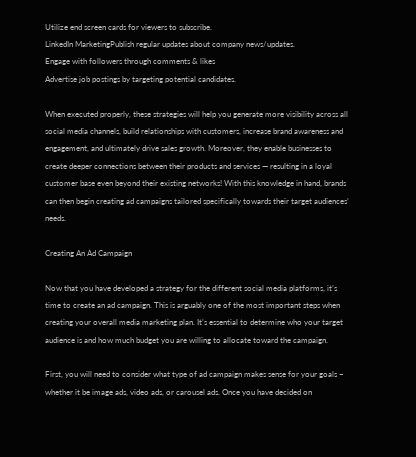Utilize end screen cards for viewers to subscribe.
LinkedIn MarketingPublish regular updates about company news/updates.
Engage with followers through comments & likes
Advertise job postings by targeting potential candidates.

When executed properly, these strategies will help you generate more visibility across all social media channels, build relationships with customers, increase brand awareness and engagement, and ultimately drive sales growth. Moreover, they enable businesses to create deeper connections between their products and services — resulting in a loyal customer base even beyond their existing networks! With this knowledge in hand, brands can then begin creating ad campaigns tailored specifically towards their target audiences’ needs.

Creating An Ad Campaign

Now that you have developed a strategy for the different social media platforms, it’s time to create an ad campaign. This is arguably one of the most important steps when creating your overall media marketing plan. It’s essential to determine who your target audience is and how much budget you are willing to allocate toward the campaign.

First, you will need to consider what type of ad campaign makes sense for your goals – whether it be image ads, video ads, or carousel ads. Once you have decided on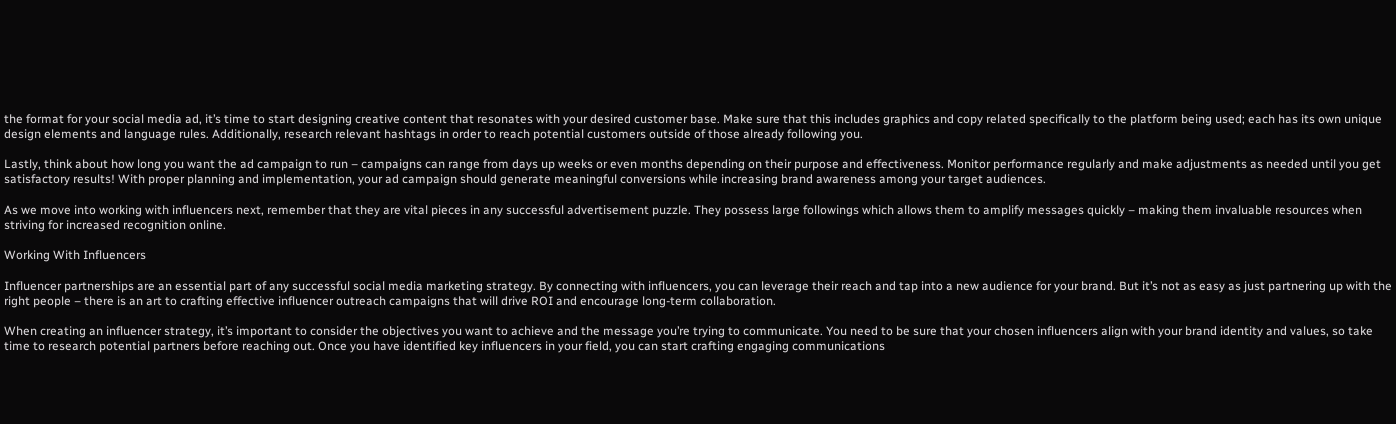the format for your social media ad, it’s time to start designing creative content that resonates with your desired customer base. Make sure that this includes graphics and copy related specifically to the platform being used; each has its own unique design elements and language rules. Additionally, research relevant hashtags in order to reach potential customers outside of those already following you.

Lastly, think about how long you want the ad campaign to run – campaigns can range from days up weeks or even months depending on their purpose and effectiveness. Monitor performance regularly and make adjustments as needed until you get satisfactory results! With proper planning and implementation, your ad campaign should generate meaningful conversions while increasing brand awareness among your target audiences.

As we move into working with influencers next, remember that they are vital pieces in any successful advertisement puzzle. They possess large followings which allows them to amplify messages quickly – making them invaluable resources when striving for increased recognition online.

Working With Influencers

Influencer partnerships are an essential part of any successful social media marketing strategy. By connecting with influencers, you can leverage their reach and tap into a new audience for your brand. But it’s not as easy as just partnering up with the right people – there is an art to crafting effective influencer outreach campaigns that will drive ROI and encourage long-term collaboration.

When creating an influencer strategy, it’s important to consider the objectives you want to achieve and the message you’re trying to communicate. You need to be sure that your chosen influencers align with your brand identity and values, so take time to research potential partners before reaching out. Once you have identified key influencers in your field, you can start crafting engaging communications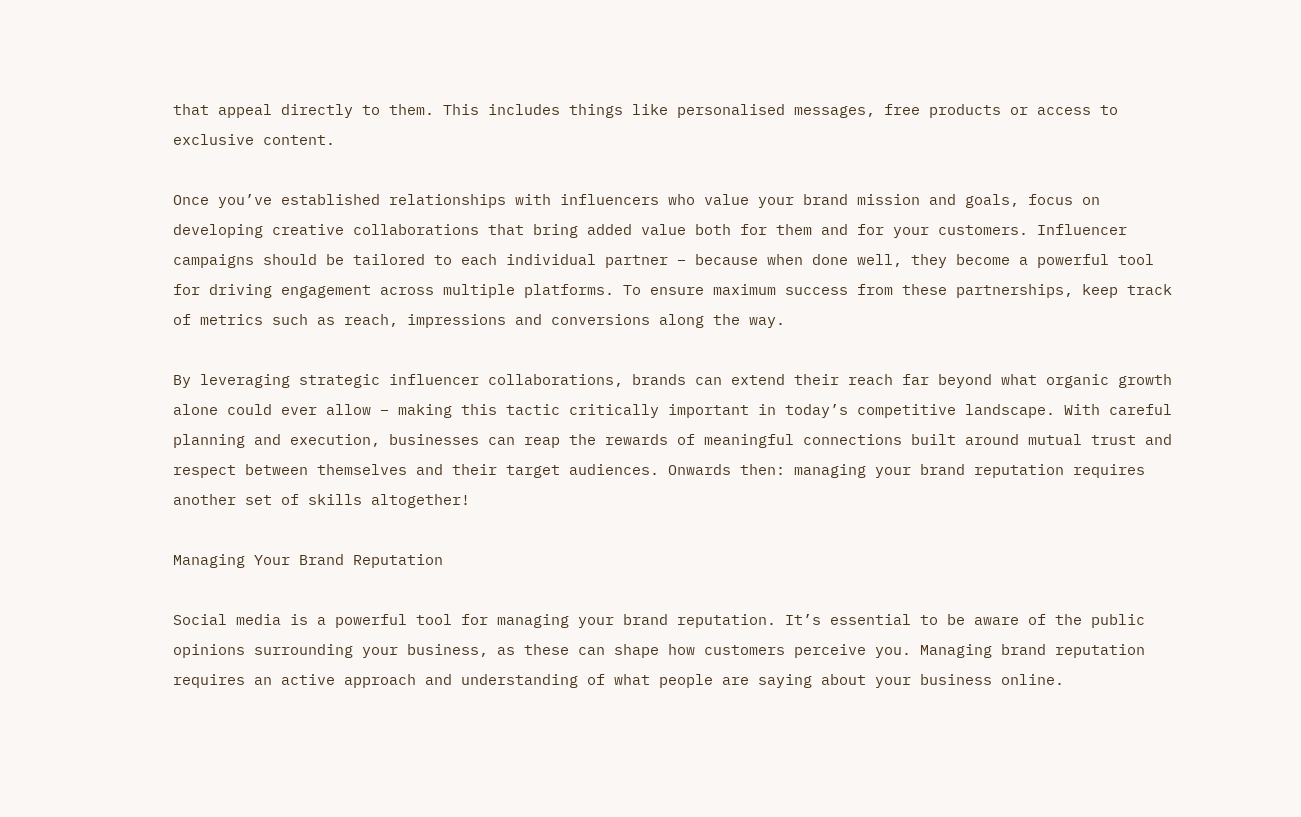that appeal directly to them. This includes things like personalised messages, free products or access to exclusive content.

Once you’ve established relationships with influencers who value your brand mission and goals, focus on developing creative collaborations that bring added value both for them and for your customers. Influencer campaigns should be tailored to each individual partner – because when done well, they become a powerful tool for driving engagement across multiple platforms. To ensure maximum success from these partnerships, keep track of metrics such as reach, impressions and conversions along the way.

By leveraging strategic influencer collaborations, brands can extend their reach far beyond what organic growth alone could ever allow – making this tactic critically important in today’s competitive landscape. With careful planning and execution, businesses can reap the rewards of meaningful connections built around mutual trust and respect between themselves and their target audiences. Onwards then: managing your brand reputation requires another set of skills altogether!

Managing Your Brand Reputation

Social media is a powerful tool for managing your brand reputation. It’s essential to be aware of the public opinions surrounding your business, as these can shape how customers perceive you. Managing brand reputation requires an active approach and understanding of what people are saying about your business online.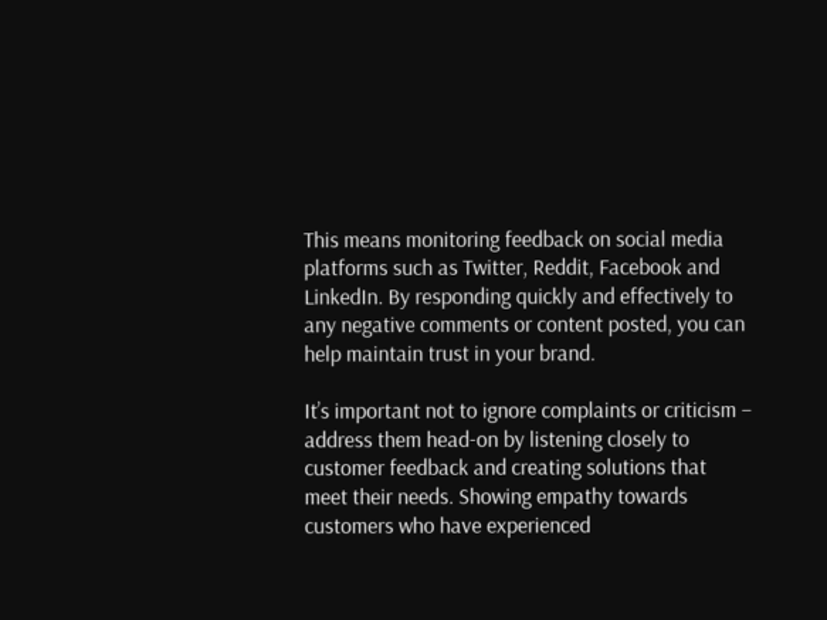This means monitoring feedback on social media platforms such as Twitter, Reddit, Facebook and LinkedIn. By responding quickly and effectively to any negative comments or content posted, you can help maintain trust in your brand.

It’s important not to ignore complaints or criticism – address them head-on by listening closely to customer feedback and creating solutions that meet their needs. Showing empathy towards customers who have experienced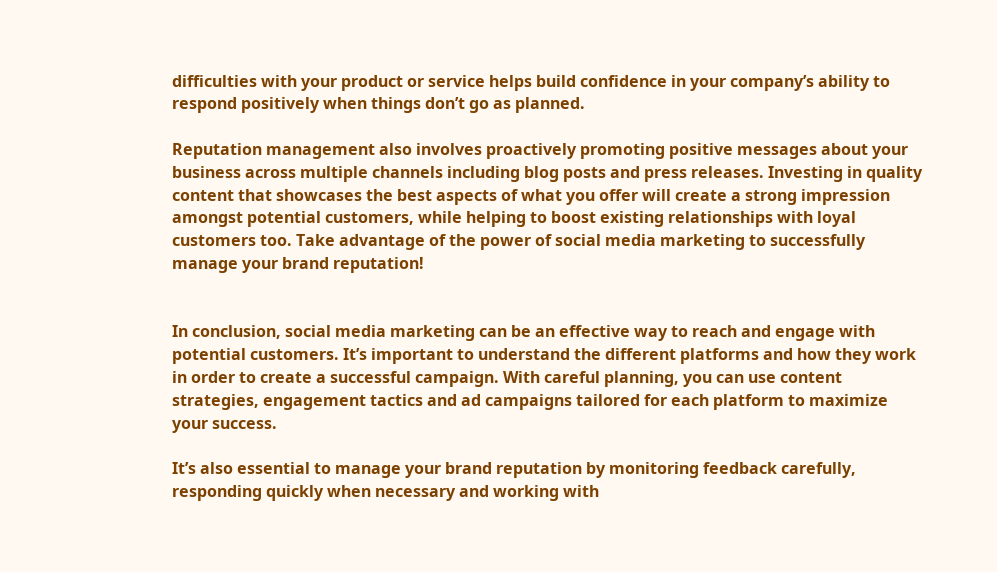difficulties with your product or service helps build confidence in your company’s ability to respond positively when things don’t go as planned.

Reputation management also involves proactively promoting positive messages about your business across multiple channels including blog posts and press releases. Investing in quality content that showcases the best aspects of what you offer will create a strong impression amongst potential customers, while helping to boost existing relationships with loyal customers too. Take advantage of the power of social media marketing to successfully manage your brand reputation!


In conclusion, social media marketing can be an effective way to reach and engage with potential customers. It’s important to understand the different platforms and how they work in order to create a successful campaign. With careful planning, you can use content strategies, engagement tactics and ad campaigns tailored for each platform to maximize your success.

It’s also essential to manage your brand reputation by monitoring feedback carefully, responding quickly when necessary and working with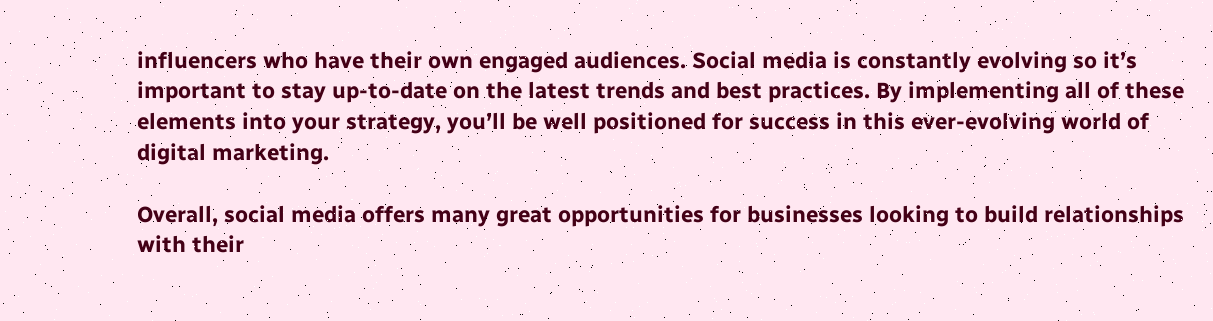influencers who have their own engaged audiences. Social media is constantly evolving so it’s important to stay up-to-date on the latest trends and best practices. By implementing all of these elements into your strategy, you’ll be well positioned for success in this ever-evolving world of digital marketing.

Overall, social media offers many great opportunities for businesses looking to build relationships with their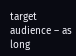target audience – as long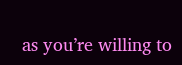as you’re willing to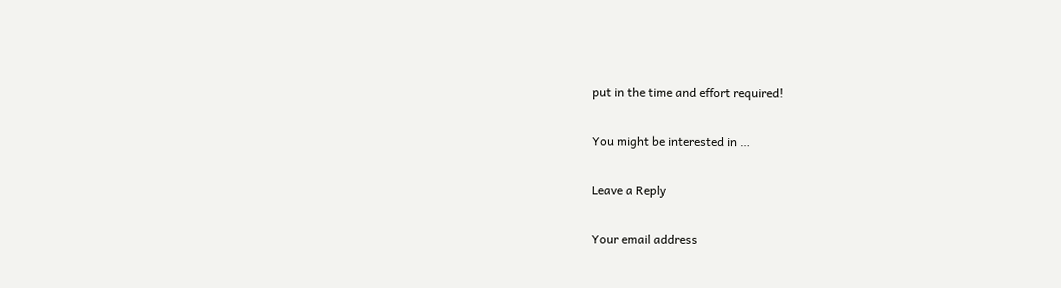put in the time and effort required!

You might be interested in …

Leave a Reply

Your email address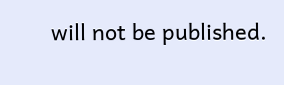will not be published.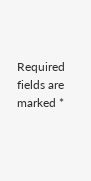Required fields are marked *